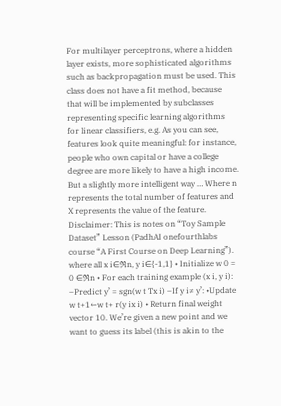For multilayer perceptrons, where a hidden layer exists, more sophisticated algorithms such as backpropagation must be used. This class does not have a fit method, because that will be implemented by subclasses representing specific learning algorithms for linear classifiers, e.g. As you can see, features look quite meaningful: for instance, people who own capital or have a college degree are more likely to have a high income. But a slightly more intelligent way … Where n represents the total number of features and X represents the value of the feature. Disclaimer: This is notes on “Toy Sample Dataset” Lesson (PadhAI onefourthlabs course “A First Course on Deep Learning”). where all x i∈ℜn, y i∈{-1,1} • Initialize w 0 = 0 ∈ℜn • For each training example (x i, y i): –Predict y’ = sgn(w t Tx i) –If y i≠ y’: •Update w t+1←w t+ r(y ix i) • Return final weight vector 10. We’re given a new point and we want to guess its label (this is akin to the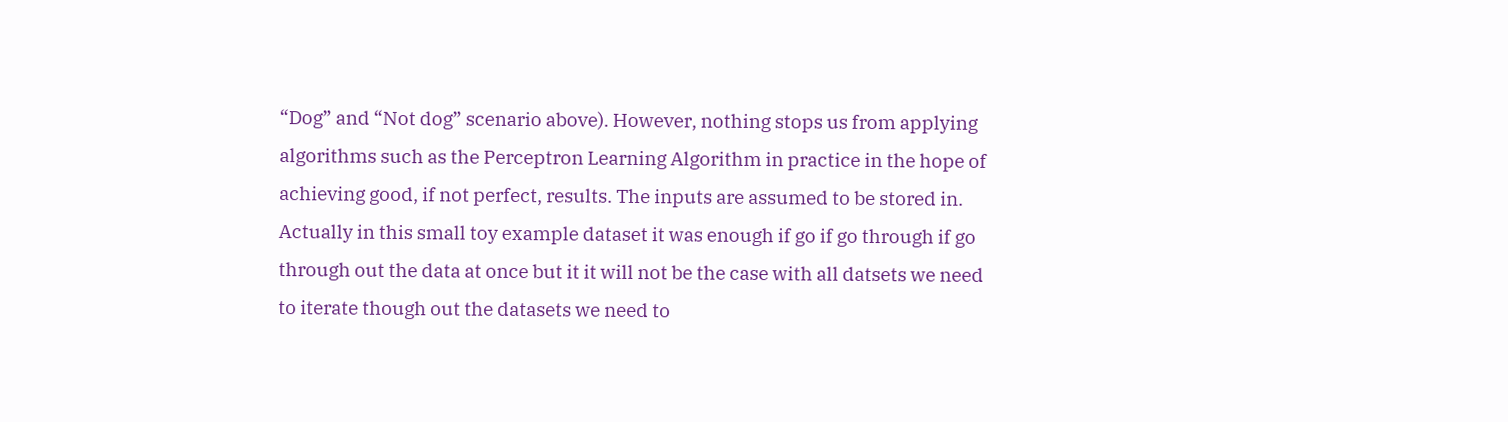“Dog” and “Not dog” scenario above). However, nothing stops us from applying algorithms such as the Perceptron Learning Algorithm in practice in the hope of achieving good, if not perfect, results. The inputs are assumed to be stored in. Actually in this small toy example dataset it was enough if go if go through if go through out the data at once but it it will not be the case with all datsets we need to iterate though out the datasets we need to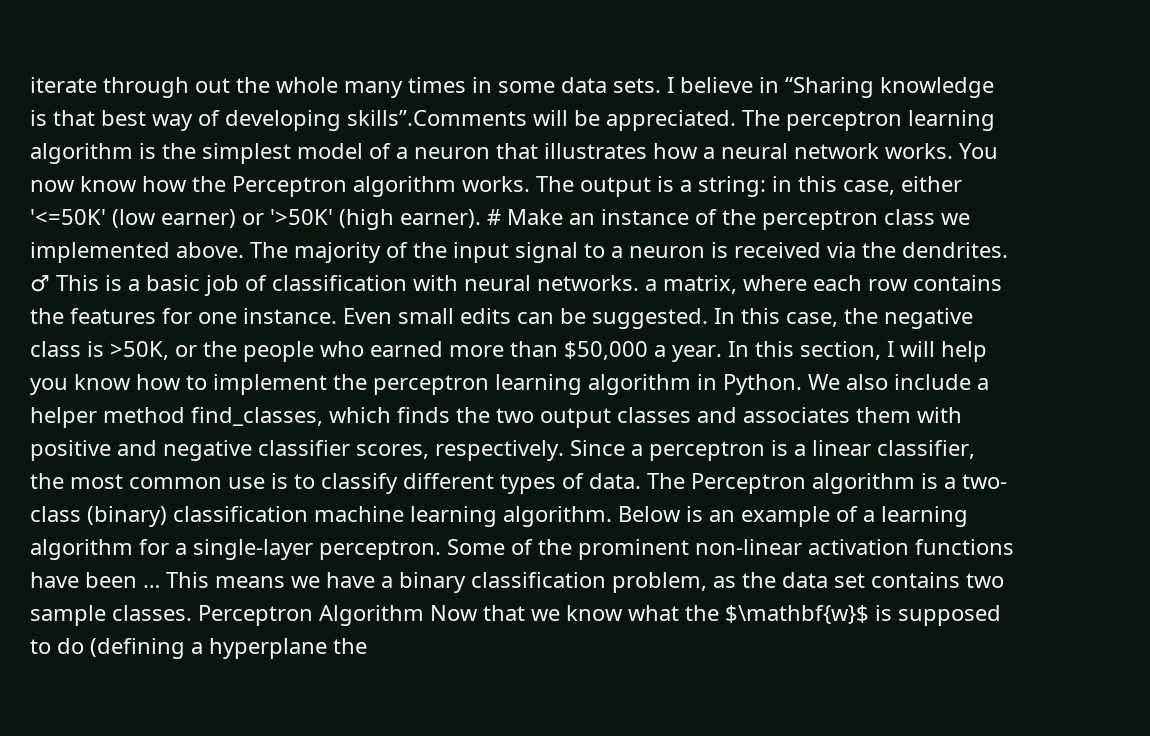iterate through out the whole many times in some data sets. I believe in “Sharing knowledge is that best way of developing skills”.Comments will be appreciated. The perceptron learning algorithm is the simplest model of a neuron that illustrates how a neural network works. You now know how the Perceptron algorithm works. The output is a string: in this case, either '<=50K' (low earner) or '>50K' (high earner). # Make an instance of the perceptron class we implemented above. The majority of the input signal to a neuron is received via the dendrites. ♂ This is a basic job of classification with neural networks. a matrix, where each row contains the features for one instance. Even small edits can be suggested. In this case, the negative class is >50K, or the people who earned more than $50,000 a year. In this section, I will help you know how to implement the perceptron learning algorithm in Python. We also include a helper method find_classes, which finds the two output classes and associates them with positive and negative classifier scores, respectively. Since a perceptron is a linear classifier, the most common use is to classify different types of data. The Perceptron algorithm is a two-class (binary) classification machine learning algorithm. Below is an example of a learning algorithm for a single-layer perceptron. Some of the prominent non-linear activation functions have been … This means we have a binary classification problem, as the data set contains two sample classes. Perceptron Algorithm Now that we know what the $\mathbf{w}$ is supposed to do (defining a hyperplane the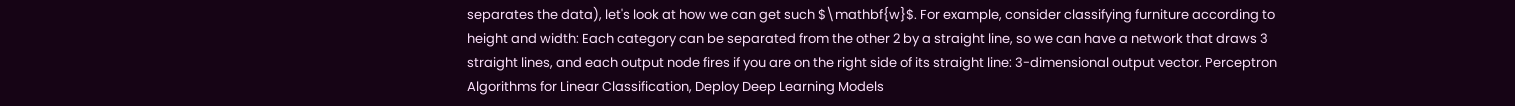separates the data), let's look at how we can get such $\mathbf{w}$. For example, consider classifying furniture according to height and width: Each category can be separated from the other 2 by a straight line, so we can have a network that draws 3 straight lines, and each output node fires if you are on the right side of its straight line: 3-dimensional output vector. Perceptron Algorithms for Linear Classification, Deploy Deep Learning Models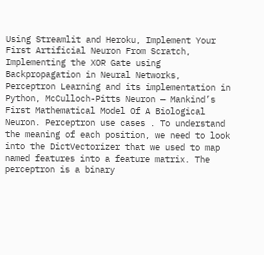Using Streamlit and Heroku, Implement Your First Artificial Neuron From Scratch, Implementing the XOR Gate using Backpropagation in Neural Networks, Perceptron Learning and its implementation in Python, McCulloch-Pitts Neuron — Mankind’s First Mathematical Model Of A Biological Neuron. Perceptron use cases . To understand the meaning of each position, we need to look into the DictVectorizer that we used to map named features into a feature matrix. The perceptron is a binary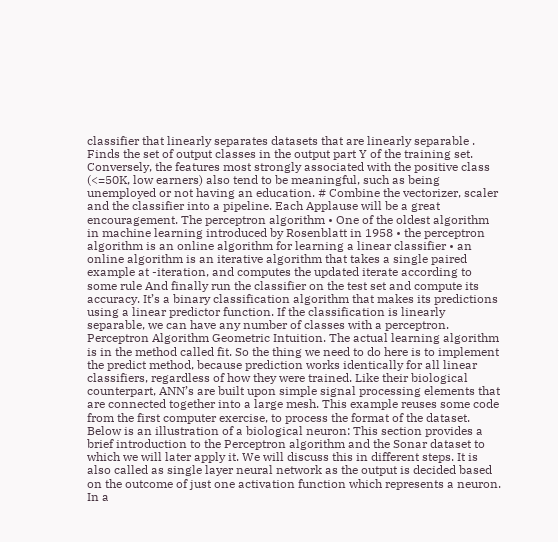classifier that linearly separates datasets that are linearly separable . Finds the set of output classes in the output part Y of the training set. Conversely, the features most strongly associated with the positive class (<=50K, low earners) also tend to be meaningful, such as being unemployed or not having an education. # Combine the vectorizer, scaler and the classifier into a pipeline. Each Applause will be a great encouragement. The perceptron algorithm • One of the oldest algorithm in machine learning introduced by Rosenblatt in 1958 • the perceptron algorithm is an online algorithm for learning a linear classifier • an online algorithm is an iterative algorithm that takes a single paired example at -iteration, and computes the updated iterate according to some rule And finally run the classifier on the test set and compute its accuracy. It’s a binary classification algorithm that makes its predictions using a linear predictor function. If the classification is linearly separable, we can have any number of classes with a perceptron. Perceptron Algorithm Geometric Intuition. The actual learning algorithm is in the method called fit. So the thing we need to do here is to implement the predict method, because prediction works identically for all linear classifiers, regardless of how they were trained. Like their biological counterpart, ANN’s are built upon simple signal processing elements that are connected together into a large mesh. This example reuses some code from the first computer exercise, to process the format of the dataset. Below is an illustration of a biological neuron: This section provides a brief introduction to the Perceptron algorithm and the Sonar dataset to which we will later apply it. We will discuss this in different steps. It is also called as single layer neural network as the output is decided based on the outcome of just one activation function which represents a neuron. In a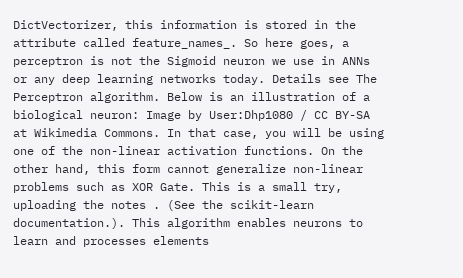DictVectorizer, this information is stored in the attribute called feature_names_. So here goes, a perceptron is not the Sigmoid neuron we use in ANNs or any deep learning networks today. Details see The Perceptron algorithm. Below is an illustration of a biological neuron: Image by User:Dhp1080 / CC BY-SA at Wikimedia Commons. In that case, you will be using one of the non-linear activation functions. On the other hand, this form cannot generalize non-linear problems such as XOR Gate. This is a small try, uploading the notes . (See the scikit-learn documentation.). This algorithm enables neurons to learn and processes elements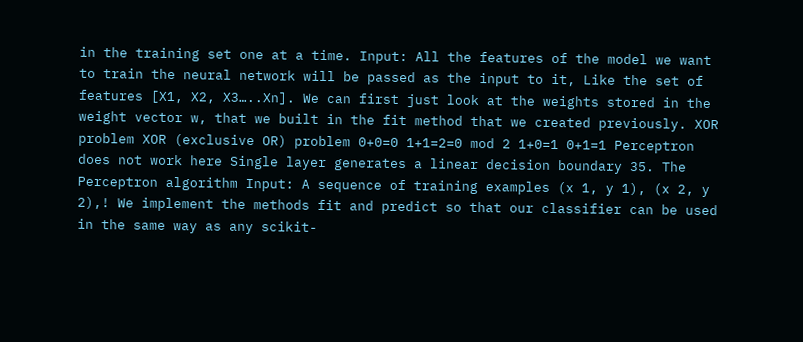in the training set one at a time. Input: All the features of the model we want to train the neural network will be passed as the input to it, Like the set of features [X1, X2, X3…..Xn]. We can first just look at the weights stored in the weight vector w, that we built in the fit method that we created previously. XOR problem XOR (exclusive OR) problem 0+0=0 1+1=2=0 mod 2 1+0=1 0+1=1 Perceptron does not work here Single layer generates a linear decision boundary 35. The Perceptron algorithm Input: A sequence of training examples (x 1, y 1), (x 2, y 2),! We implement the methods fit and predict so that our classifier can be used in the same way as any scikit-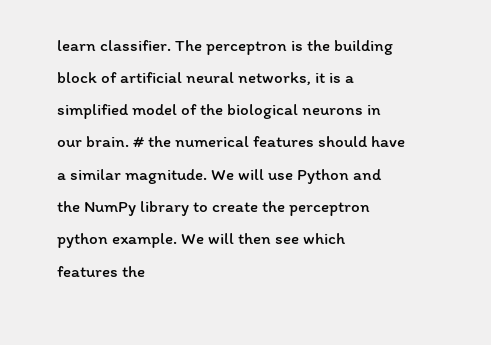learn classifier. The perceptron is the building block of artificial neural networks, it is a simplified model of the biological neurons in our brain. # the numerical features should have a similar magnitude. We will use Python and the NumPy library to create the perceptron python example. We will then see which features the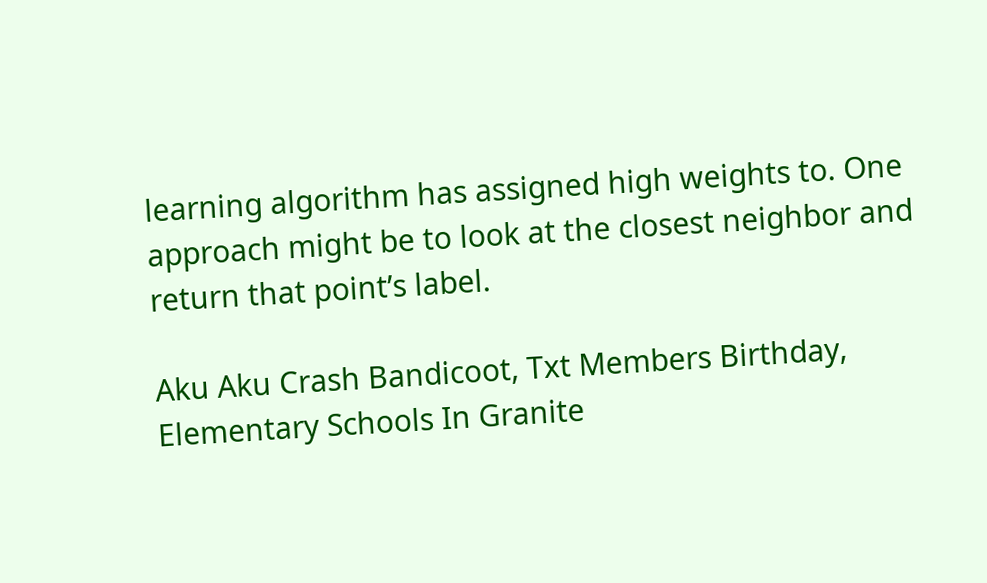learning algorithm has assigned high weights to. One approach might be to look at the closest neighbor and return that point’s label.

Aku Aku Crash Bandicoot, Txt Members Birthday, Elementary Schools In Granite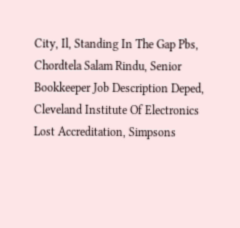City, Il, Standing In The Gap Pbs, Chordtela Salam Rindu, Senior Bookkeeper Job Description Deped, Cleveland Institute Of Electronics Lost Accreditation, Simpsons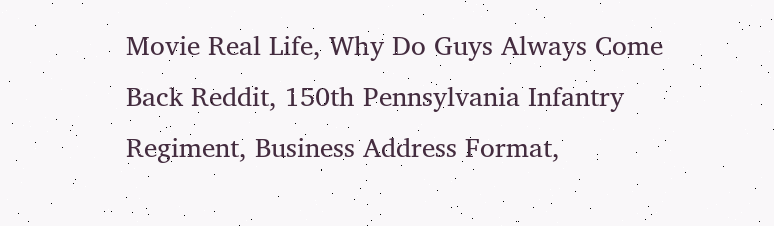Movie Real Life, Why Do Guys Always Come Back Reddit, 150th Pennsylvania Infantry Regiment, Business Address Format,